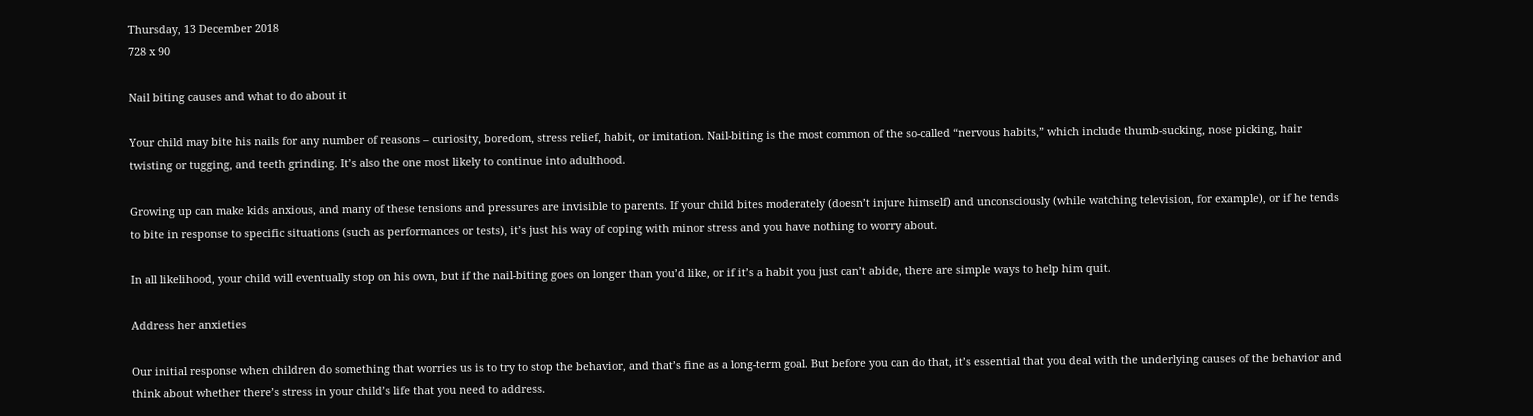Thursday, 13 December 2018
728 x 90

Nail biting causes and what to do about it

Your child may bite his nails for any number of reasons – curiosity, boredom, stress relief, habit, or imitation. Nail-biting is the most common of the so-called “nervous habits,” which include thumb-sucking, nose picking, hair twisting or tugging, and teeth grinding. It’s also the one most likely to continue into adulthood.

Growing up can make kids anxious, and many of these tensions and pressures are invisible to parents. If your child bites moderately (doesn’t injure himself) and unconsciously (while watching television, for example), or if he tends to bite in response to specific situations (such as performances or tests), it’s just his way of coping with minor stress and you have nothing to worry about.

In all likelihood, your child will eventually stop on his own, but if the nail-biting goes on longer than you’d like, or if it’s a habit you just can’t abide, there are simple ways to help him quit.

Address her anxieties

Our initial response when children do something that worries us is to try to stop the behavior, and that’s fine as a long-term goal. But before you can do that, it’s essential that you deal with the underlying causes of the behavior and think about whether there’s stress in your child’s life that you need to address.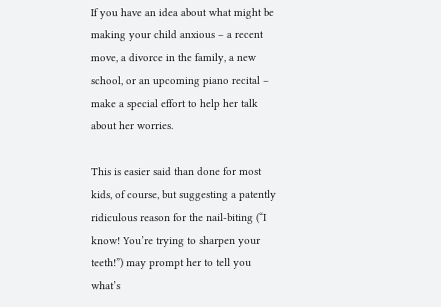If you have an idea about what might be making your child anxious – a recent move, a divorce in the family, a new school, or an upcoming piano recital – make a special effort to help her talk about her worries.

This is easier said than done for most kids, of course, but suggesting a patently ridiculous reason for the nail-biting (“I know! You’re trying to sharpen your teeth!”) may prompt her to tell you what’s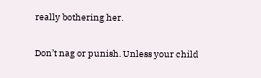really bothering her.

Don’t nag or punish. Unless your child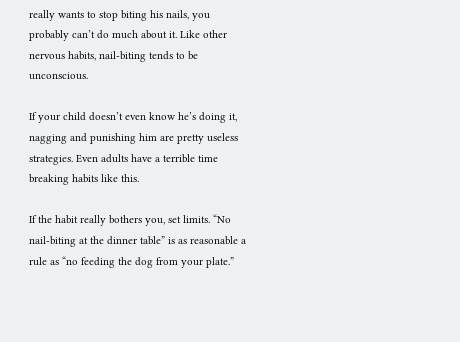really wants to stop biting his nails, you probably can’t do much about it. Like other nervous habits, nail-biting tends to be unconscious.

If your child doesn’t even know he’s doing it, nagging and punishing him are pretty useless strategies. Even adults have a terrible time breaking habits like this.

If the habit really bothers you, set limits. “No nail-biting at the dinner table” is as reasonable a rule as “no feeding the dog from your plate.”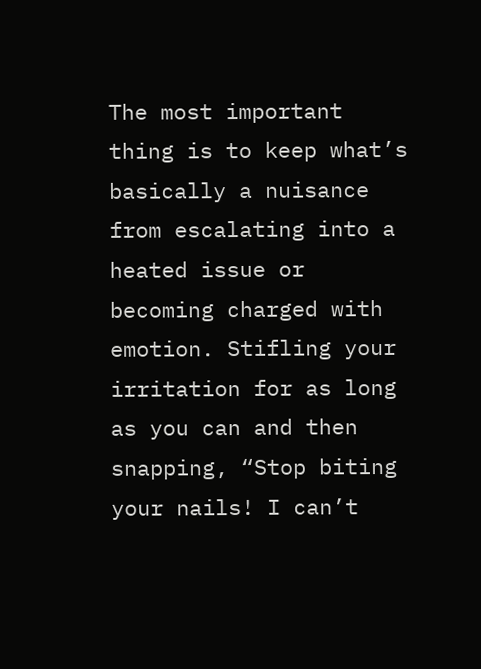The most important thing is to keep what’s basically a nuisance from escalating into a heated issue or becoming charged with emotion. Stifling your irritation for as long as you can and then snapping, “Stop biting your nails! I can’t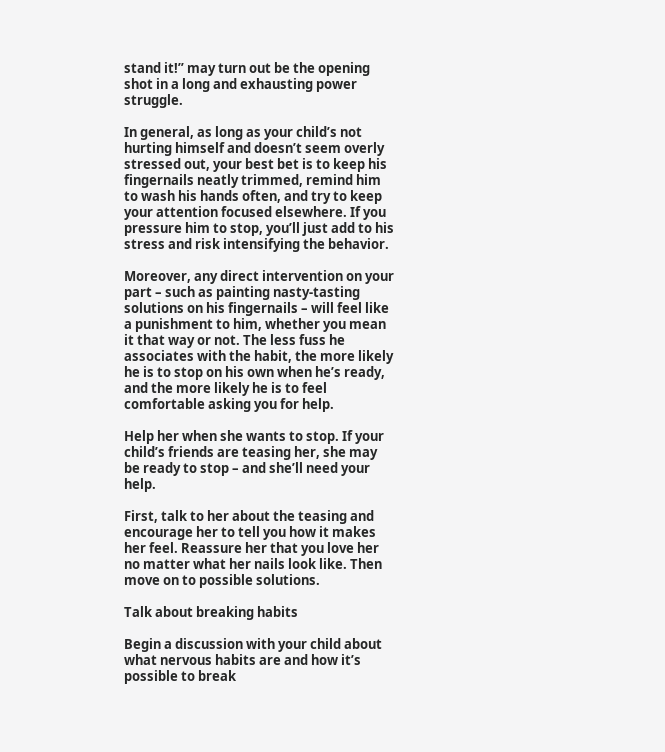stand it!” may turn out be the opening shot in a long and exhausting power struggle.

In general, as long as your child’s not hurting himself and doesn’t seem overly stressed out, your best bet is to keep his fingernails neatly trimmed, remind him to wash his hands often, and try to keep your attention focused elsewhere. If you pressure him to stop, you’ll just add to his stress and risk intensifying the behavior.

Moreover, any direct intervention on your part – such as painting nasty-tasting solutions on his fingernails – will feel like a punishment to him, whether you mean it that way or not. The less fuss he associates with the habit, the more likely he is to stop on his own when he’s ready, and the more likely he is to feel comfortable asking you for help.

Help her when she wants to stop. If your child’s friends are teasing her, she may be ready to stop – and she’ll need your help.

First, talk to her about the teasing and encourage her to tell you how it makes her feel. Reassure her that you love her no matter what her nails look like. Then move on to possible solutions.

Talk about breaking habits

Begin a discussion with your child about what nervous habits are and how it’s possible to break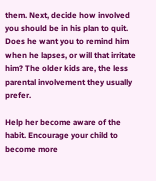them. Next, decide how involved you should be in his plan to quit. Does he want you to remind him when he lapses, or will that irritate him? The older kids are, the less parental involvement they usually prefer.

Help her become aware of the habit. Encourage your child to become more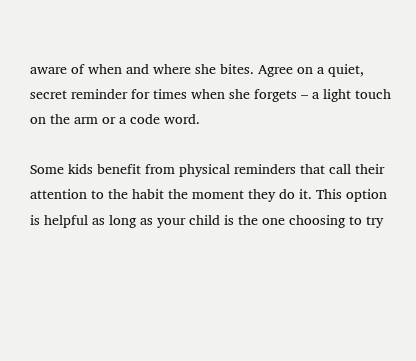aware of when and where she bites. Agree on a quiet, secret reminder for times when she forgets – a light touch on the arm or a code word.

Some kids benefit from physical reminders that call their attention to the habit the moment they do it. This option is helpful as long as your child is the one choosing to try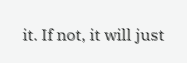it. If not, it will just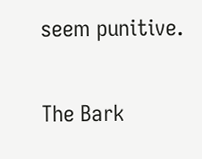seem punitive.


The Bark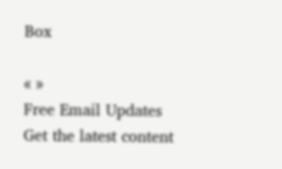Box

« »
Free Email Updates
Get the latest content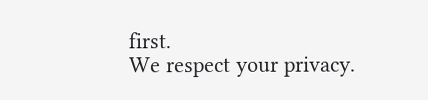first.
We respect your privacy.